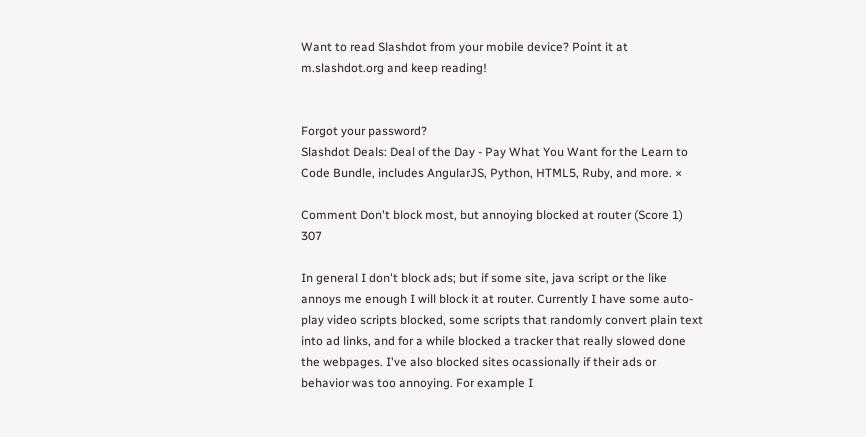Want to read Slashdot from your mobile device? Point it at m.slashdot.org and keep reading!


Forgot your password?
Slashdot Deals: Deal of the Day - Pay What You Want for the Learn to Code Bundle, includes AngularJS, Python, HTML5, Ruby, and more. ×

Comment Don't block most, but annoying blocked at router (Score 1) 307

In general I don't block ads; but if some site, java script or the like annoys me enough I will block it at router. Currently I have some auto-play video scripts blocked, some scripts that randomly convert plain text into ad links, and for a while blocked a tracker that really slowed done the webpages. I've also blocked sites ocassionally if their ads or behavior was too annoying. For example I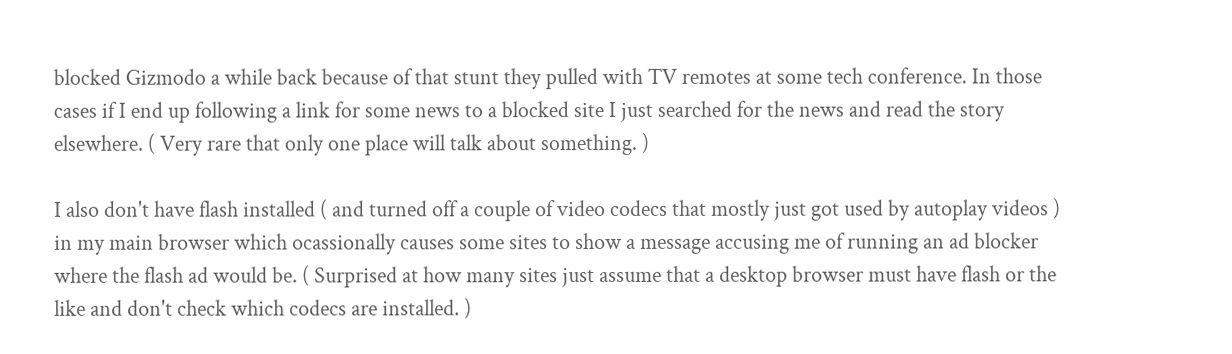blocked Gizmodo a while back because of that stunt they pulled with TV remotes at some tech conference. In those cases if I end up following a link for some news to a blocked site I just searched for the news and read the story elsewhere. ( Very rare that only one place will talk about something. )

I also don't have flash installed ( and turned off a couple of video codecs that mostly just got used by autoplay videos ) in my main browser which ocassionally causes some sites to show a message accusing me of running an ad blocker where the flash ad would be. ( Surprised at how many sites just assume that a desktop browser must have flash or the like and don't check which codecs are installed. )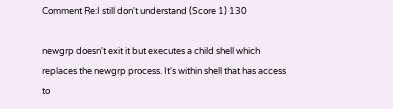Comment Re:I still don't understand (Score 1) 130

newgrp doesn't exit it but executes a child shell which replaces the newgrp process. It's within shell that has access to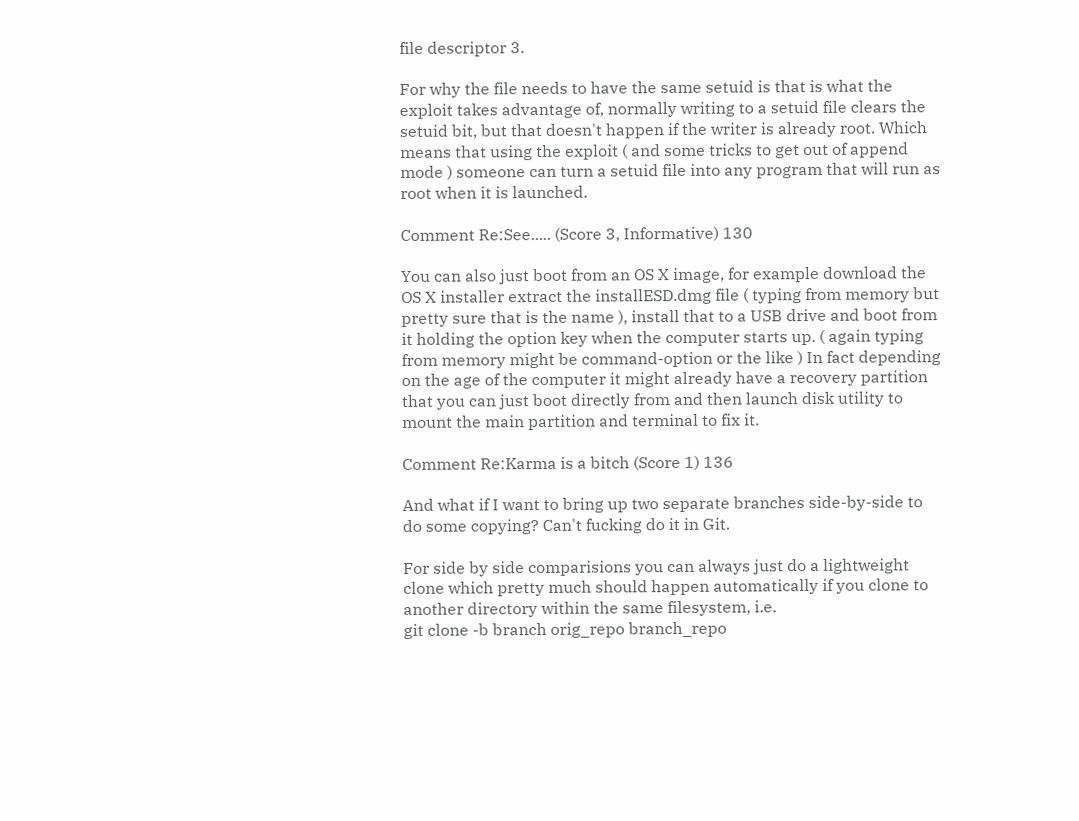file descriptor 3.

For why the file needs to have the same setuid is that is what the exploit takes advantage of, normally writing to a setuid file clears the setuid bit, but that doesn't happen if the writer is already root. Which means that using the exploit ( and some tricks to get out of append mode ) someone can turn a setuid file into any program that will run as root when it is launched.

Comment Re:See..... (Score 3, Informative) 130

You can also just boot from an OS X image, for example download the OS X installer extract the installESD.dmg file ( typing from memory but pretty sure that is the name ), install that to a USB drive and boot from it holding the option key when the computer starts up. ( again typing from memory might be command-option or the like ) In fact depending on the age of the computer it might already have a recovery partition that you can just boot directly from and then launch disk utility to mount the main partition and terminal to fix it.

Comment Re:Karma is a bitch (Score 1) 136

And what if I want to bring up two separate branches side-by-side to do some copying? Can't fucking do it in Git.

For side by side comparisions you can always just do a lightweight clone which pretty much should happen automatically if you clone to another directory within the same filesystem, i.e.
git clone -b branch orig_repo branch_repo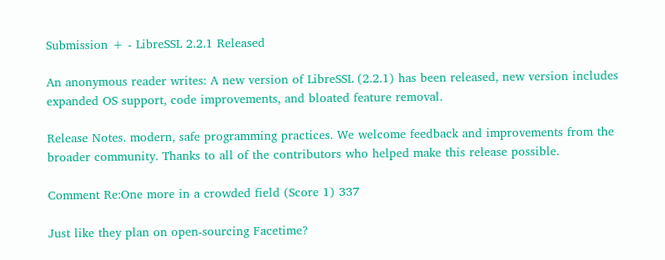Submission + - LibreSSL 2.2.1 Released

An anonymous reader writes: A new version of LibreSSL (2.2.1) has been released, new version includes expanded OS support, code improvements, and bloated feature removal.

Release Notes. modern, safe programming practices. We welcome feedback and improvements from the broader community. Thanks to all of the contributors who helped make this release possible.

Comment Re:One more in a crowded field (Score 1) 337

Just like they plan on open-sourcing Facetime?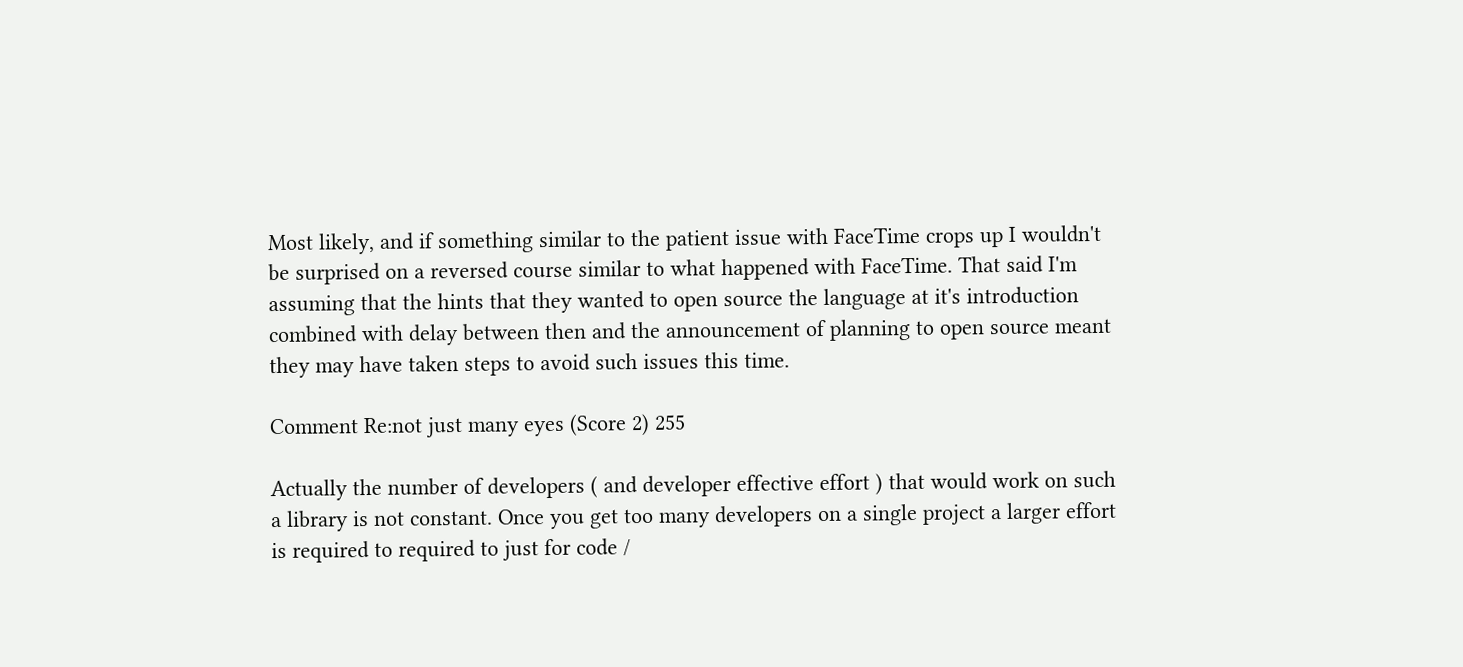Most likely, and if something similar to the patient issue with FaceTime crops up I wouldn't be surprised on a reversed course similar to what happened with FaceTime. That said I'm assuming that the hints that they wanted to open source the language at it's introduction combined with delay between then and the announcement of planning to open source meant they may have taken steps to avoid such issues this time.

Comment Re:not just many eyes (Score 2) 255

Actually the number of developers ( and developer effective effort ) that would work on such a library is not constant. Once you get too many developers on a single project a larger effort is required to required to just for code /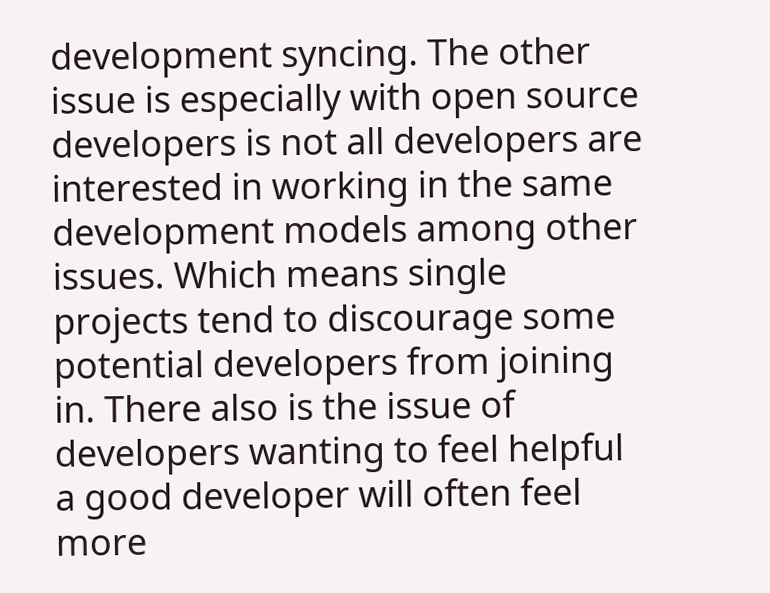development syncing. The other issue is especially with open source developers is not all developers are interested in working in the same development models among other issues. Which means single projects tend to discourage some potential developers from joining in. There also is the issue of developers wanting to feel helpful a good developer will often feel more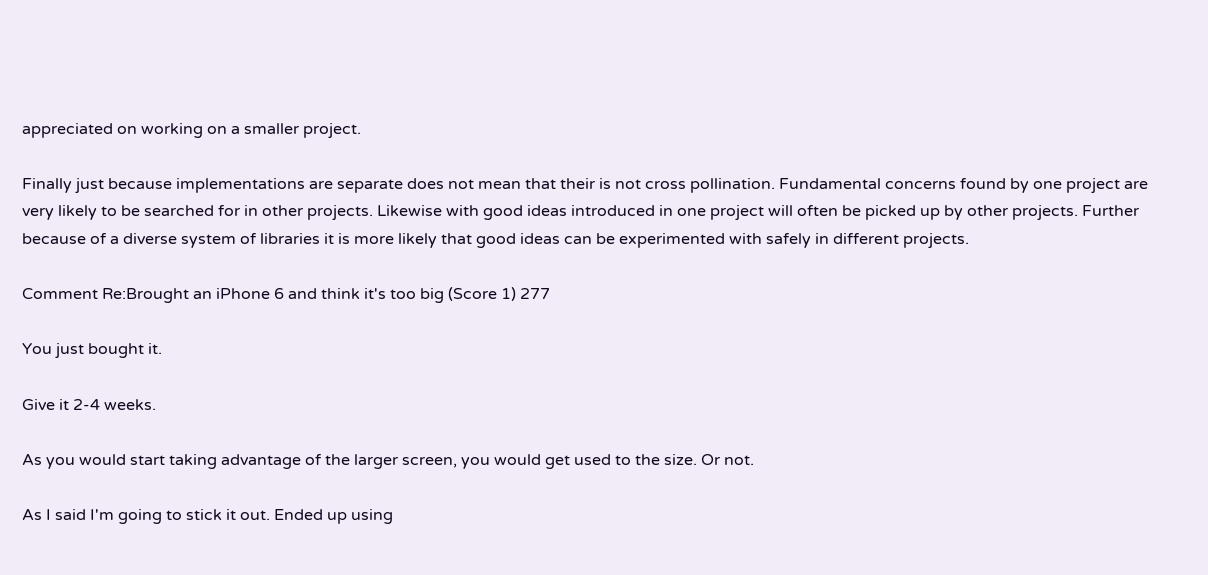appreciated on working on a smaller project.

Finally just because implementations are separate does not mean that their is not cross pollination. Fundamental concerns found by one project are very likely to be searched for in other projects. Likewise with good ideas introduced in one project will often be picked up by other projects. Further because of a diverse system of libraries it is more likely that good ideas can be experimented with safely in different projects.

Comment Re:Brought an iPhone 6 and think it's too big (Score 1) 277

You just bought it.

Give it 2-4 weeks.

As you would start taking advantage of the larger screen, you would get used to the size. Or not.

As I said I'm going to stick it out. Ended up using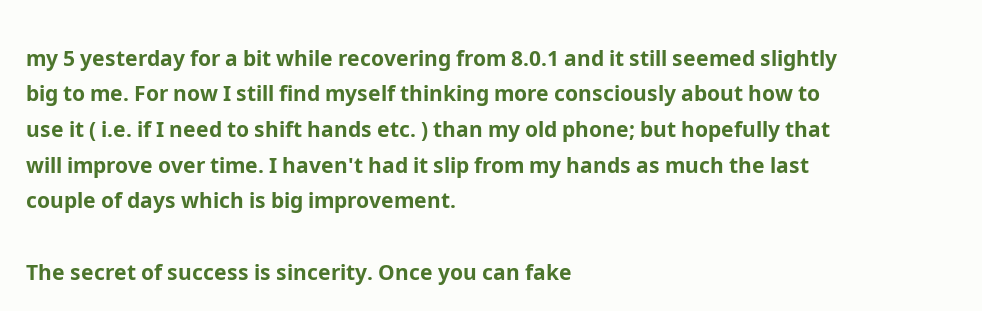my 5 yesterday for a bit while recovering from 8.0.1 and it still seemed slightly big to me. For now I still find myself thinking more consciously about how to use it ( i.e. if I need to shift hands etc. ) than my old phone; but hopefully that will improve over time. I haven't had it slip from my hands as much the last couple of days which is big improvement.

The secret of success is sincerity. Once you can fake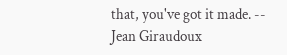that, you've got it made. -- Jean Giraudoux